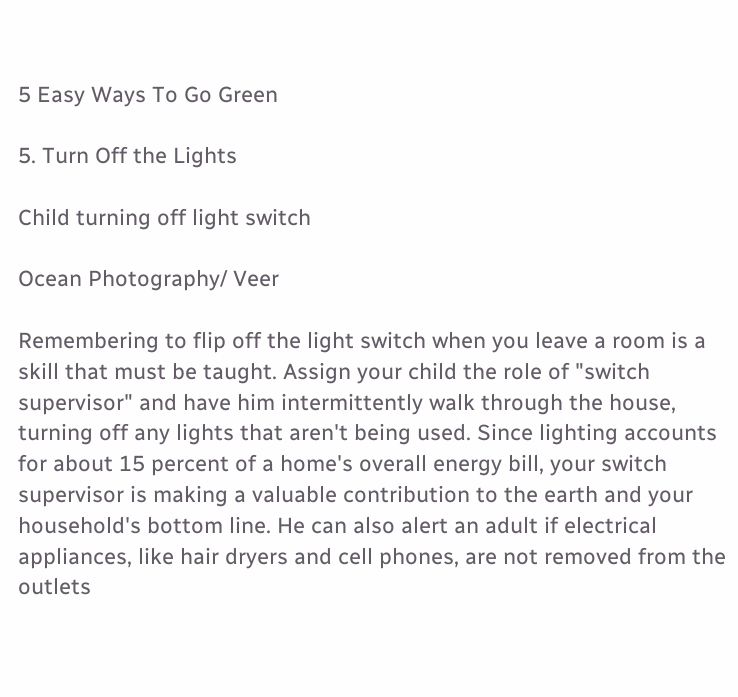5 Easy Ways To Go Green

5. Turn Off the Lights

Child turning off light switch

Ocean Photography/ Veer

Remembering to flip off the light switch when you leave a room is a skill that must be taught. Assign your child the role of "switch supervisor" and have him intermittently walk through the house, turning off any lights that aren't being used. Since lighting accounts for about 15 percent of a home's overall energy bill, your switch supervisor is making a valuable contribution to the earth and your household's bottom line. He can also alert an adult if electrical appliances, like hair dryers and cell phones, are not removed from the outlets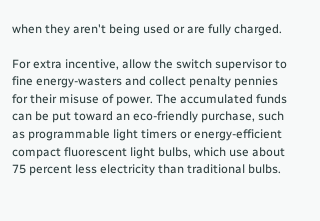when they aren't being used or are fully charged.

For extra incentive, allow the switch supervisor to fine energy-wasters and collect penalty pennies for their misuse of power. The accumulated funds can be put toward an eco-friendly purchase, such as programmable light timers or energy-efficient compact fluorescent light bulbs, which use about 75 percent less electricity than traditional bulbs.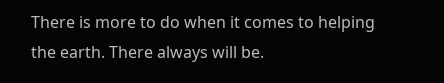There is more to do when it comes to helping the earth. There always will be.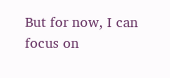But for now, I can focus on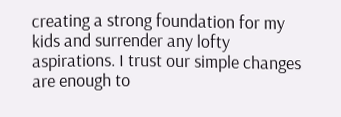creating a strong foundation for my kids and surrender any lofty aspirations. I trust our simple changes are enough to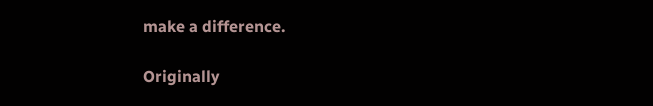make a difference.

Originally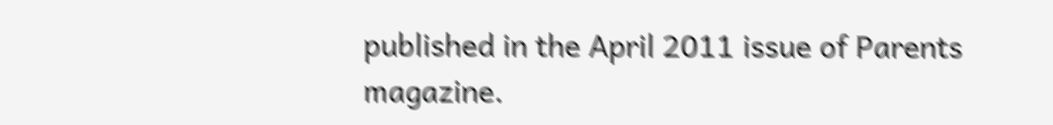published in the April 2011 issue of Parents magazine.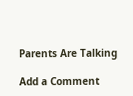Parents Are Talking

Add a Comment